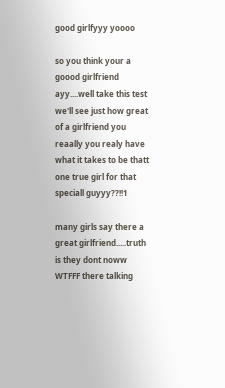good girlfyyy yoooo

so you think your a goood girlfriend ayy....well take this test we'll see just how great of a girlfriend you reaally you realy have what it takes to be thatt one true girl for that speciall guyyy??!!1

many girls say there a great girlfriend.....truth is they dont noww WTFFF there talking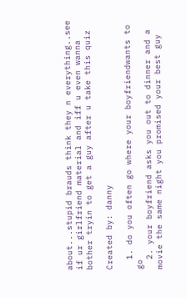about...stupid brauds think they n everything..see if ur girlfriend material and iff u even wanna bother tryin to get a guy after u take this quiz

Created by: danny

  1. do you often go where your boyfriendwants to go
  2. your boyfriend asks you out to dinner and a movie the same night you promised your best guy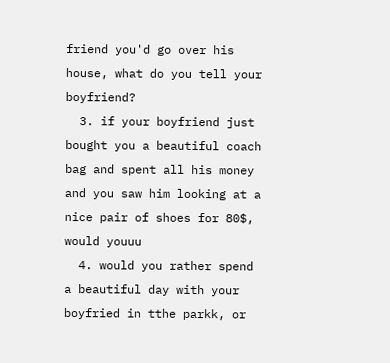friend you'd go over his house, what do you tell your boyfriend?
  3. if your boyfriend just bought you a beautiful coach bag and spent all his money and you saw him looking at a nice pair of shoes for 80$, would youuu
  4. would you rather spend a beautiful day with your boyfried in tthe parkk, or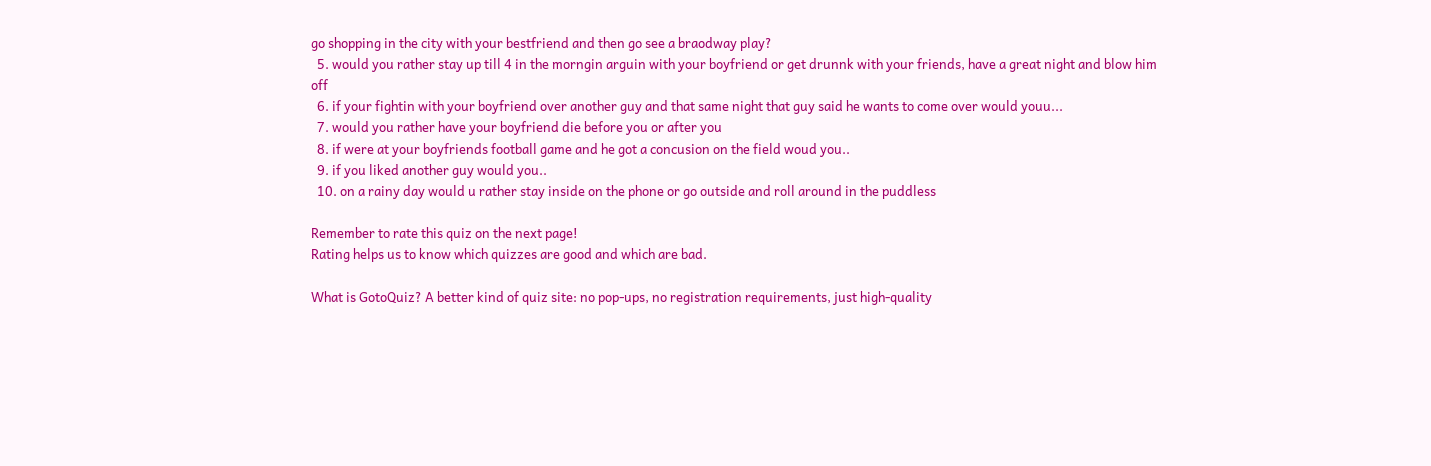go shopping in the city with your bestfriend and then go see a braodway play?
  5. would you rather stay up till 4 in the morngin arguin with your boyfriend or get drunnk with your friends, have a great night and blow him off
  6. if your fightin with your boyfriend over another guy and that same night that guy said he wants to come over would youu...
  7. would you rather have your boyfriend die before you or after you
  8. if were at your boyfriends football game and he got a concusion on the field woud you..
  9. if you liked another guy would you..
  10. on a rainy day would u rather stay inside on the phone or go outside and roll around in the puddless

Remember to rate this quiz on the next page!
Rating helps us to know which quizzes are good and which are bad.

What is GotoQuiz? A better kind of quiz site: no pop-ups, no registration requirements, just high-quality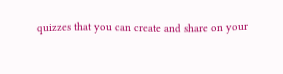quizzes that you can create and share on your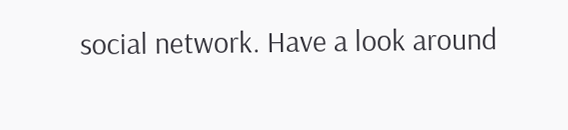social network. Have a look around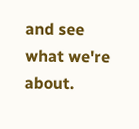and see what we're about.